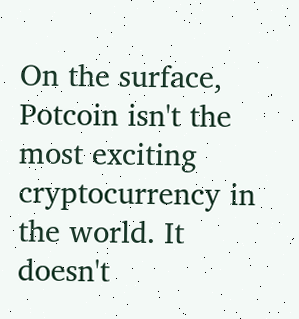On the surface, Potcoin isn't the most exciting cryptocurrency in the world. It doesn't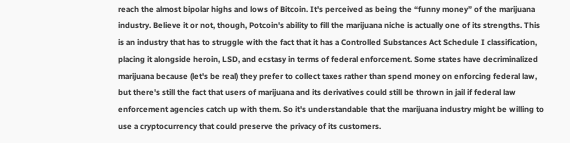reach the almost bipolar highs and lows of Bitcoin. It's perceived as being the “funny money” of the marijuana industry. Believe it or not, though, Potcoin's ability to fill the marijuana niche is actually one of its strengths. This is an industry that has to struggle with the fact that it has a Controlled Substances Act Schedule I classification, placing it alongside heroin, LSD, and ecstasy in terms of federal enforcement. Some states have decriminalized marijuana because (let's be real) they prefer to collect taxes rather than spend money on enforcing federal law, but there's still the fact that users of marijuana and its derivatives could still be thrown in jail if federal law enforcement agencies catch up with them. So it's understandable that the marijuana industry might be willing to use a cryptocurrency that could preserve the privacy of its customers.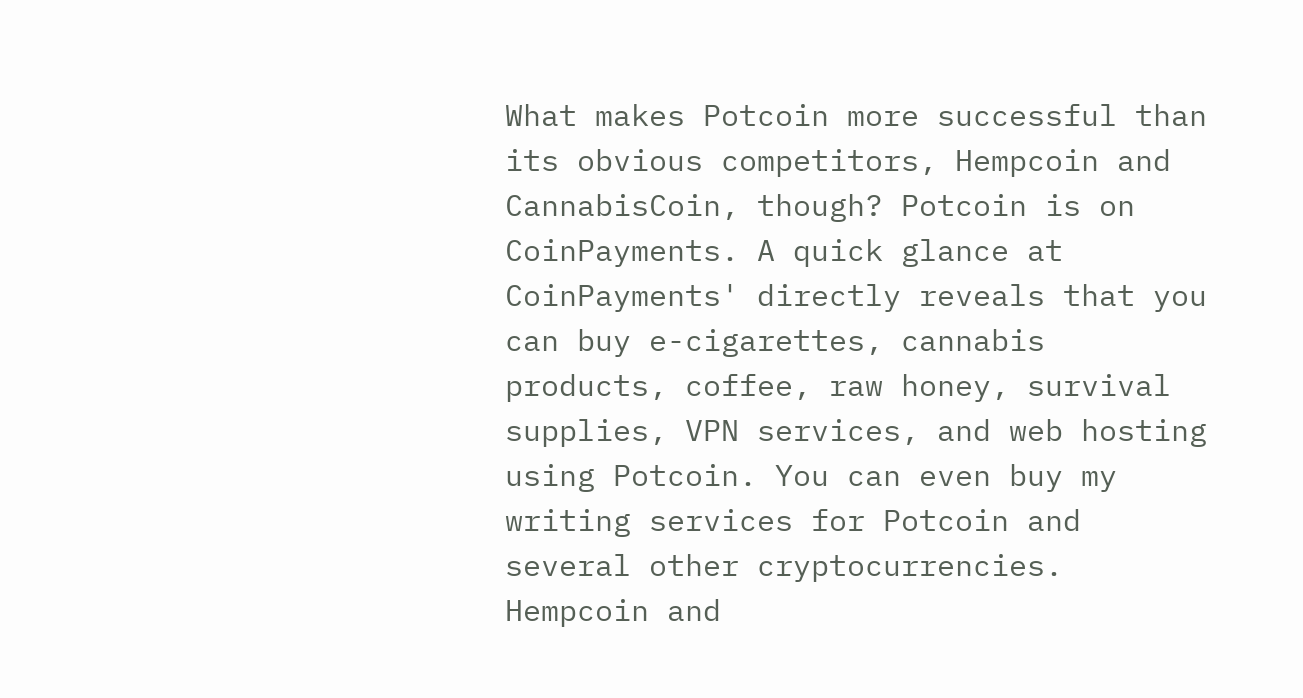What makes Potcoin more successful than its obvious competitors, Hempcoin and CannabisCoin, though? Potcoin is on CoinPayments. A quick glance at CoinPayments' directly reveals that you can buy e-cigarettes, cannabis products, coffee, raw honey, survival supplies, VPN services, and web hosting using Potcoin. You can even buy my writing services for Potcoin and several other cryptocurrencies. Hempcoin and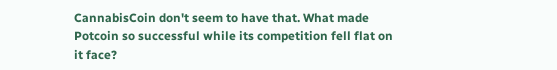CannabisCoin don't seem to have that. What made Potcoin so successful while its competition fell flat on it face?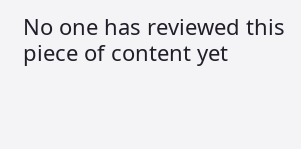No one has reviewed this piece of content yet